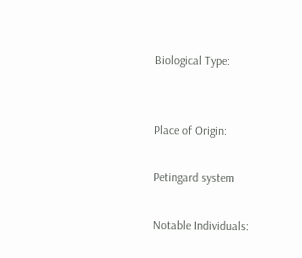Biological Type:


Place of Origin:

Petingard system

Notable Individuals: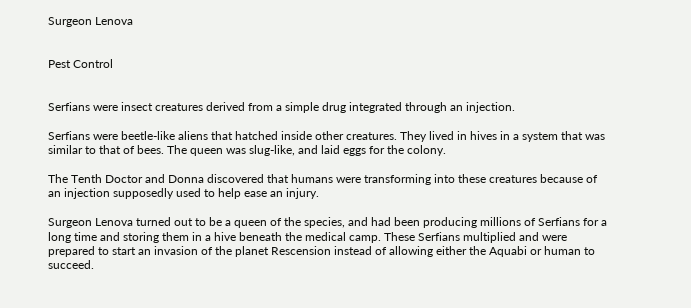Surgeon Lenova


Pest Control


Serfians were insect creatures derived from a simple drug integrated through an injection.

Serfians were beetle-like aliens that hatched inside other creatures. They lived in hives in a system that was similar to that of bees. The queen was slug-like, and laid eggs for the colony.

The Tenth Doctor and Donna discovered that humans were transforming into these creatures because of an injection supposedly used to help ease an injury.

Surgeon Lenova turned out to be a queen of the species, and had been producing millions of Serfians for a long time and storing them in a hive beneath the medical camp. These Serfians multiplied and were prepared to start an invasion of the planet Rescension instead of allowing either the Aquabi or human to succeed.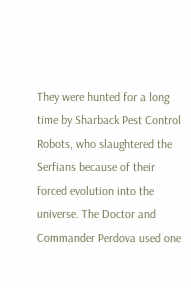They were hunted for a long time by Sharback Pest Control Robots, who slaughtered the Serfians because of their forced evolution into the universe. The Doctor and Commander Perdova used one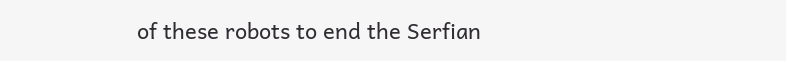of these robots to end the Serfian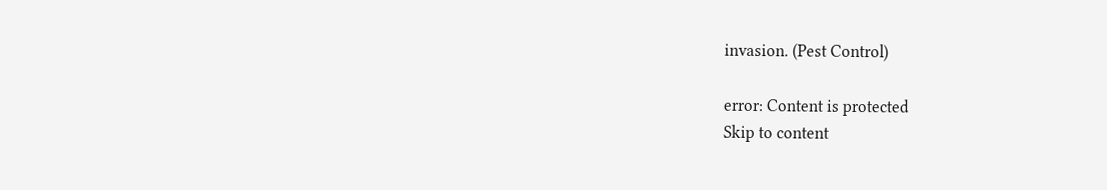invasion. (Pest Control)

error: Content is protected
Skip to content